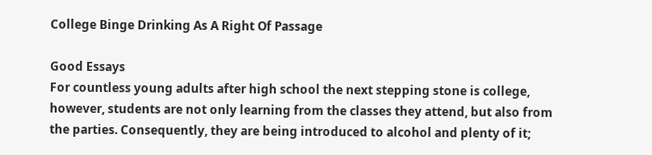College Binge Drinking As A Right Of Passage

Good Essays
For countless young adults after high school the next stepping stone is college, however, students are not only learning from the classes they attend, but also from the parties. Consequently, they are being introduced to alcohol and plenty of it;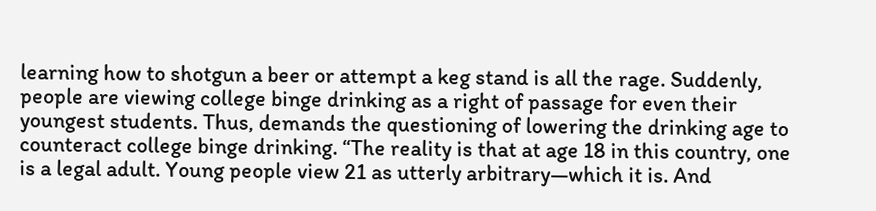learning how to shotgun a beer or attempt a keg stand is all the rage. Suddenly, people are viewing college binge drinking as a right of passage for even their youngest students. Thus, demands the questioning of lowering the drinking age to counteract college binge drinking. “The reality is that at age 18 in this country, one is a legal adult. Young people view 21 as utterly arbitrary—which it is. And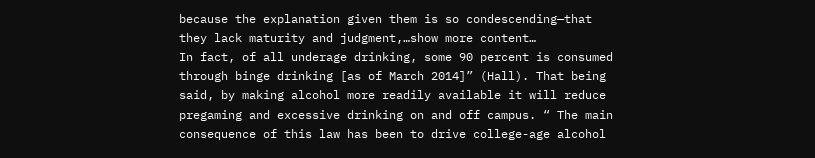because the explanation given them is so condescending—that they lack maturity and judgment,…show more content…
In fact, of all underage drinking, some 90 percent is consumed through binge drinking [as of March 2014]” (Hall). That being said, by making alcohol more readily available it will reduce pregaming and excessive drinking on and off campus. “ The main consequence of this law has been to drive college-age alcohol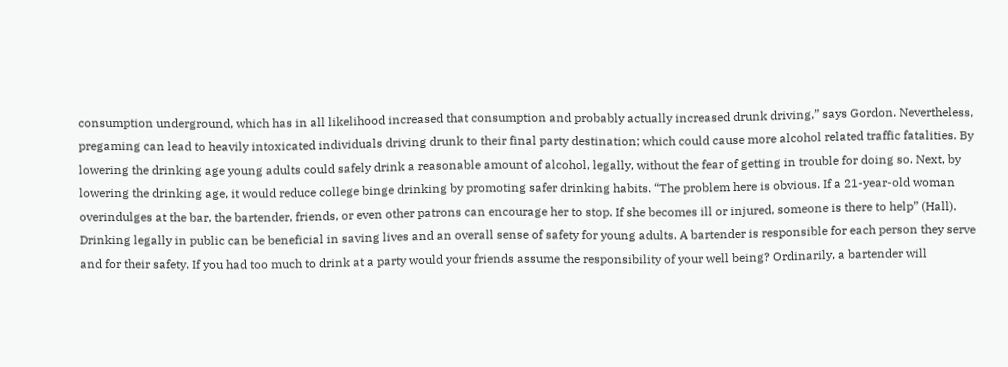consumption underground, which has in all likelihood increased that consumption and probably actually increased drunk driving,” says Gordon. Nevertheless, pregaming can lead to heavily intoxicated individuals driving drunk to their final party destination; which could cause more alcohol related traffic fatalities. By lowering the drinking age young adults could safely drink a reasonable amount of alcohol, legally, without the fear of getting in trouble for doing so. Next, by lowering the drinking age, it would reduce college binge drinking by promoting safer drinking habits. “The problem here is obvious. If a 21-year-old woman overindulges at the bar, the bartender, friends, or even other patrons can encourage her to stop. If she becomes ill or injured, someone is there to help” (Hall). Drinking legally in public can be beneficial in saving lives and an overall sense of safety for young adults. A bartender is responsible for each person they serve and for their safety. If you had too much to drink at a party would your friends assume the responsibility of your well being? Ordinarily, a bartender will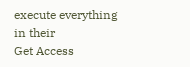execute everything in their
Get Access